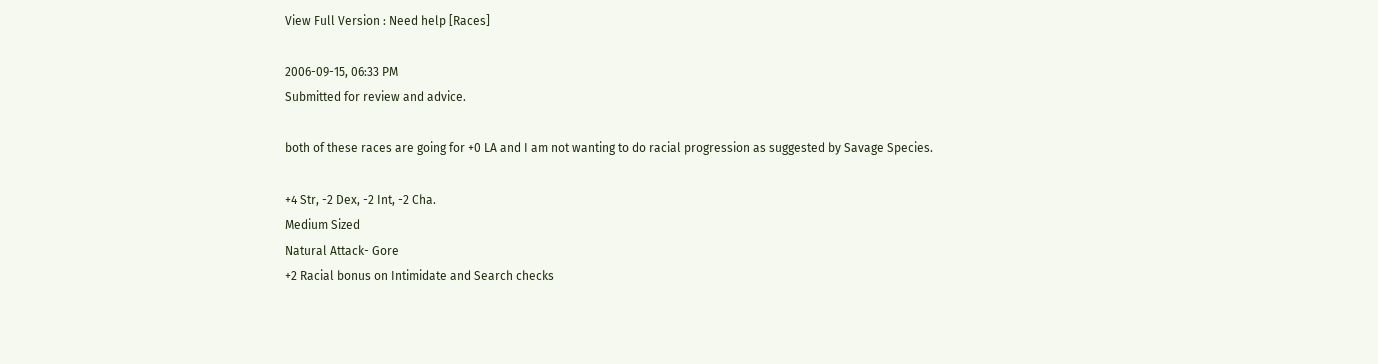View Full Version : Need help [Races]

2006-09-15, 06:33 PM
Submitted for review and advice.

both of these races are going for +0 LA and I am not wanting to do racial progression as suggested by Savage Species.

+4 Str, -2 Dex, -2 Int, -2 Cha.
Medium Sized
Natural Attack- Gore
+2 Racial bonus on Intimidate and Search checks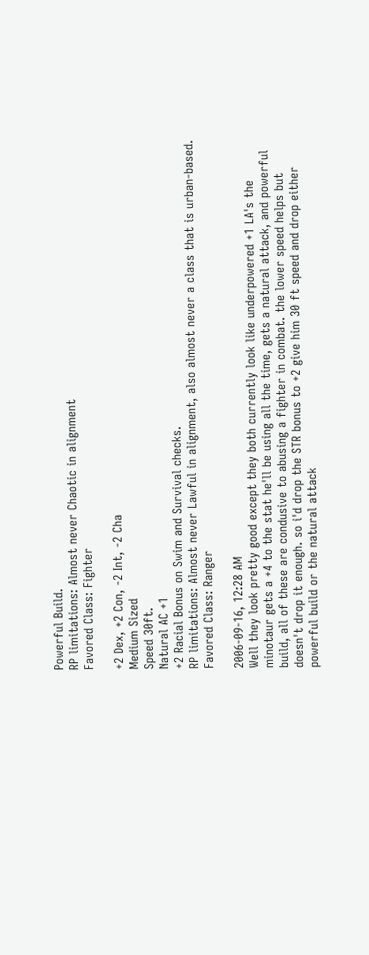Powerful Build.
RP limitations: Almost never Chaotic in alignment
Favored Class: Fighter

+2 Dex, +2 Con, -2 Int, -2 Cha
Medium Sized
Speed 30ft.
Natural AC +1
+2 Racial Bonus on Swim and Survival checks.
RP limitations: Almost never Lawful in alignment, also almost never a class that is urban-based.
Favored Class: Ranger

2006-09-16, 12:28 AM
Well they look pretty good except they both currently look like underpowered +1 LA's the minotaur gets a +4 to the stat he'll be using all the time, gets a natural attack, and powerful build, all of these are condusive to abusing a fighter in combat. the lower speed helps but doesn't drop it enough. so i'd drop the STR bonus to +2 give him 30 ft speed and drop either powerful build or the natural attack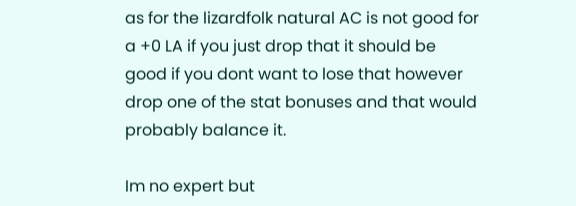as for the lizardfolk natural AC is not good for a +0 LA if you just drop that it should be good if you dont want to lose that however drop one of the stat bonuses and that would probably balance it.

Im no expert but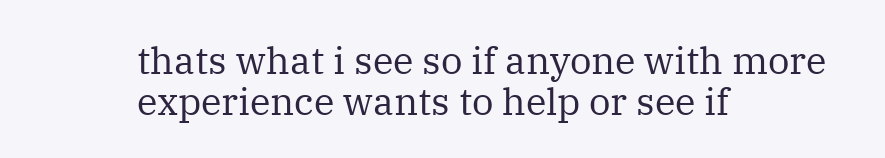thats what i see so if anyone with more experience wants to help or see if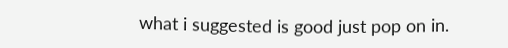what i suggested is good just pop on in.